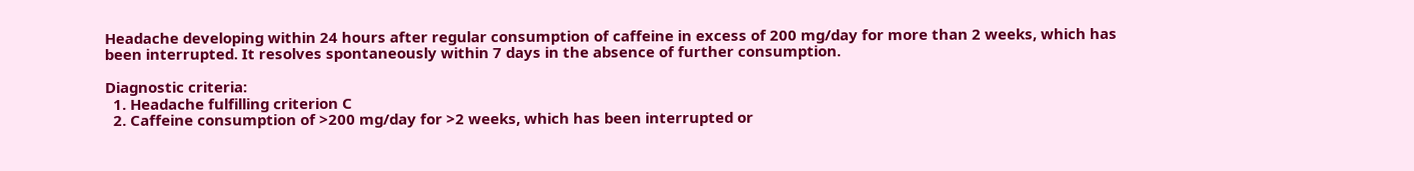Headache developing within 24 hours after regular consumption of caffeine in excess of 200 mg/day for more than 2 weeks, which has been interrupted. It resolves spontaneously within 7 days in the absence of further consumption.

Diagnostic criteria:
  1. Headache fulfilling criterion C
  2. Caffeine consumption of >200 mg/day for >2 weeks, which has been interrupted or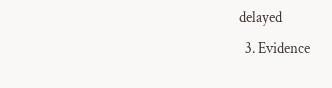delayed
  3. Evidence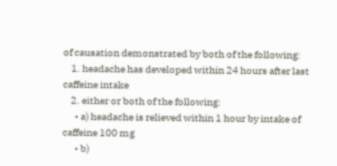of causation demonstrated by both of the following:
    1. headache has developed within 24 hours after last caffeine intake
    2. either or both of the following:
      • a) headache is relieved within 1 hour by intake of caffeine 100 mg
      • b)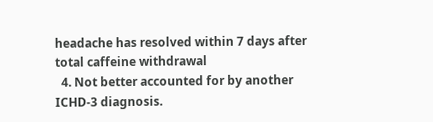headache has resolved within 7 days after total caffeine withdrawal
  4. Not better accounted for by another ICHD-3 diagnosis.